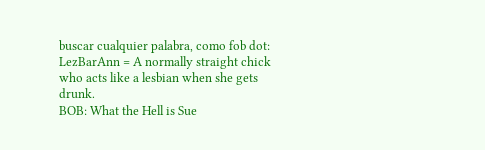buscar cualquier palabra, como fob dot:
LezBarAnn = A normally straight chick who acts like a lesbian when she gets drunk.
BOB: What the Hell is Sue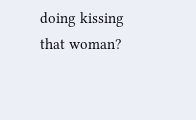doing kissing that woman?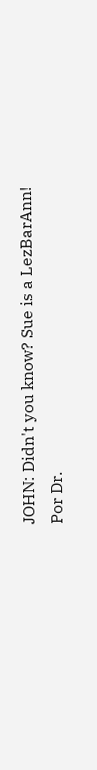JOHN: Didn't you know? Sue is a LezBarAnn!
Por Dr.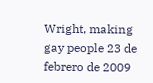Wright, making gay people 23 de febrero de 2009